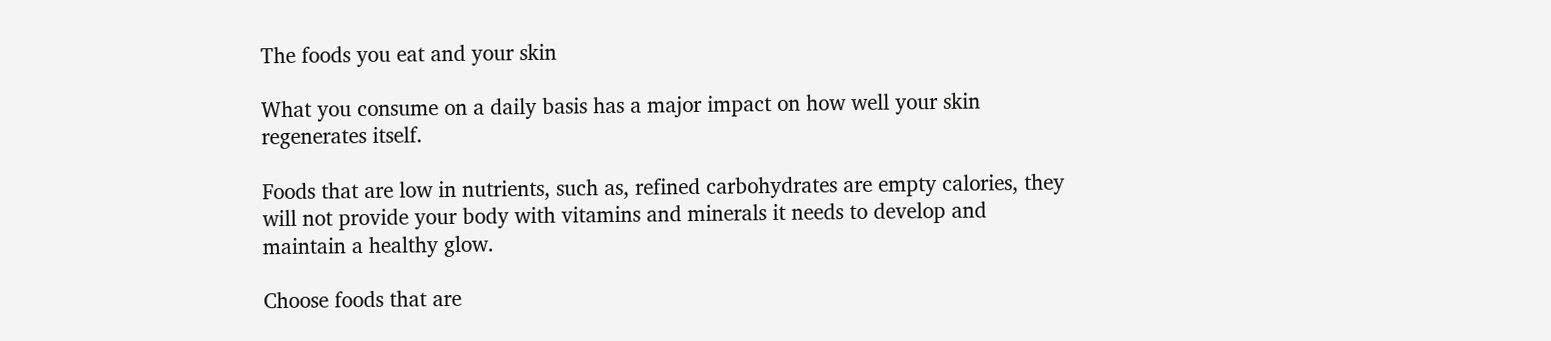The foods you eat and your skin

What you consume on a daily basis has a major impact on how well your skin regenerates itself.

Foods that are low in nutrients, such as, refined carbohydrates are empty calories, they will not provide your body with vitamins and minerals it needs to develop and maintain a healthy glow.

Choose foods that are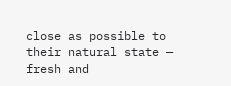close as possible to their natural state — fresh and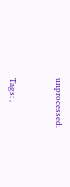unprocessed.


Tags: ,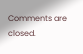Comments are closed.